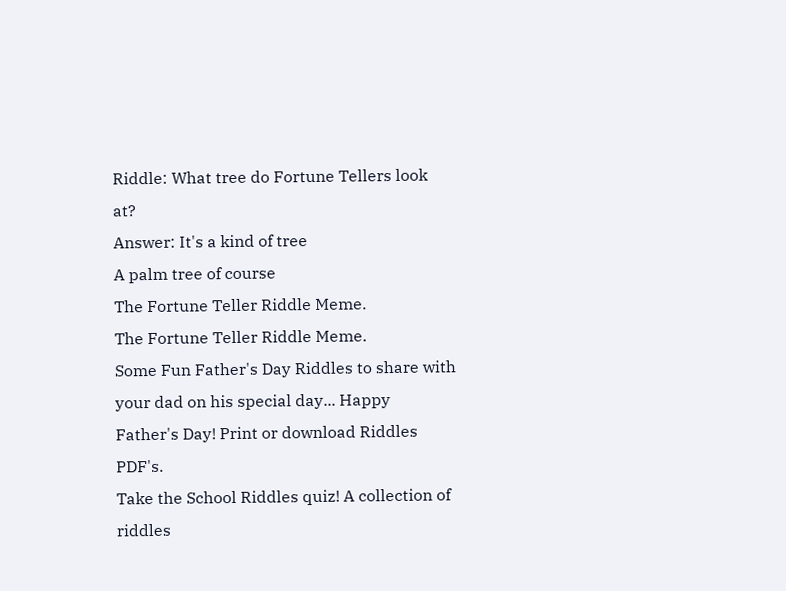Riddle: What tree do Fortune Tellers look at?
Answer: It's a kind of tree
A palm tree of course
The Fortune Teller Riddle Meme.
The Fortune Teller Riddle Meme.
Some Fun Father's Day Riddles to share with your dad on his special day... Happy Father's Day! Print or download Riddles PDF's.
Take the School Riddles quiz! A collection of riddles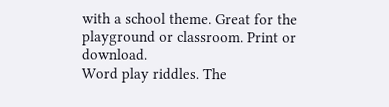with a school theme. Great for the playground or classroom. Print or download.
Word play riddles. The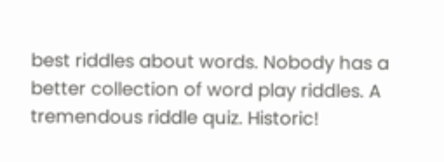best riddles about words. Nobody has a better collection of word play riddles. A tremendous riddle quiz. Historic!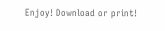Enjoy! Download or print!